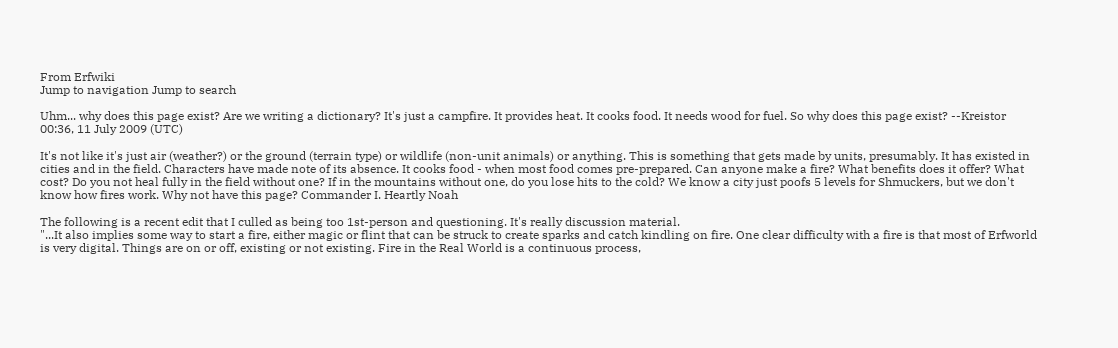From Erfwiki
Jump to navigation Jump to search

Uhm... why does this page exist? Are we writing a dictionary? It's just a campfire. It provides heat. It cooks food. It needs wood for fuel. So why does this page exist? --Kreistor 00:36, 11 July 2009 (UTC)

It's not like it's just air (weather?) or the ground (terrain type) or wildlife (non-unit animals) or anything. This is something that gets made by units, presumably. It has existed in cities and in the field. Characters have made note of its absence. It cooks food - when most food comes pre-prepared. Can anyone make a fire? What benefits does it offer? What cost? Do you not heal fully in the field without one? If in the mountains without one, do you lose hits to the cold? We know a city just poofs 5 levels for Shmuckers, but we don't know how fires work. Why not have this page? Commander I. Heartly Noah

The following is a recent edit that I culled as being too 1st-person and questioning. It's really discussion material.
"...It also implies some way to start a fire, either magic or flint that can be struck to create sparks and catch kindling on fire. One clear difficulty with a fire is that most of Erfworld is very digital. Things are on or off, existing or not existing. Fire in the Real World is a continuous process,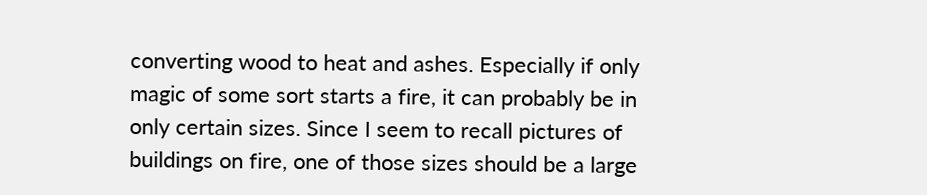converting wood to heat and ashes. Especially if only magic of some sort starts a fire, it can probably be in only certain sizes. Since I seem to recall pictures of buildings on fire, one of those sizes should be a large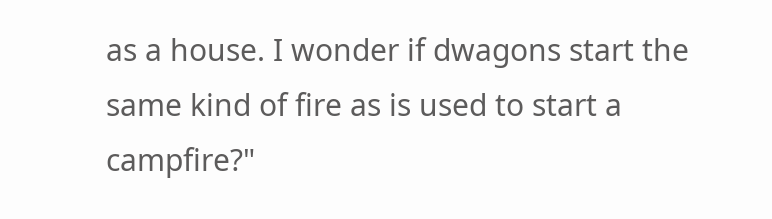as a house. I wonder if dwagons start the same kind of fire as is used to start a campfire?"